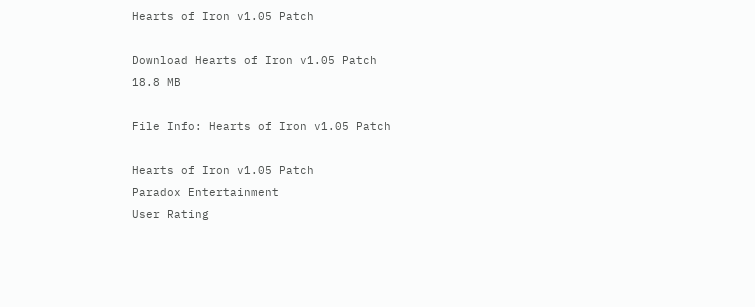Hearts of Iron v1.05 Patch

Download Hearts of Iron v1.05 Patch
18.8 MB

File Info: Hearts of Iron v1.05 Patch

Hearts of Iron v1.05 Patch
Paradox Entertainment
User Rating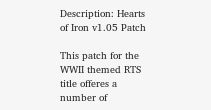Description: Hearts of Iron v1.05 Patch

This patch for the WWII themed RTS title offeres a number of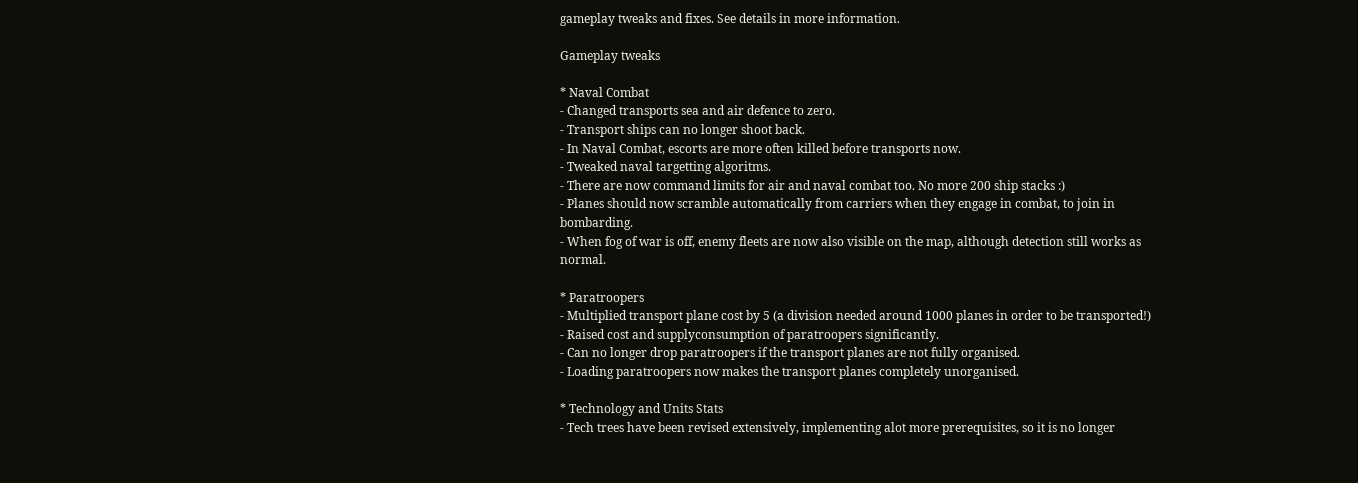gameplay tweaks and fixes. See details in more information.

Gameplay tweaks

* Naval Combat
- Changed transports sea and air defence to zero.
- Transport ships can no longer shoot back.
- In Naval Combat, escorts are more often killed before transports now.
- Tweaked naval targetting algoritms.
- There are now command limits for air and naval combat too. No more 200 ship stacks :)
- Planes should now scramble automatically from carriers when they engage in combat, to join in bombarding.
- When fog of war is off, enemy fleets are now also visible on the map, although detection still works as normal.

* Paratroopers
- Multiplied transport plane cost by 5 (a division needed around 1000 planes in order to be transported!)
- Raised cost and supplyconsumption of paratroopers significantly.
- Can no longer drop paratroopers if the transport planes are not fully organised.
- Loading paratroopers now makes the transport planes completely unorganised.

* Technology and Units Stats
- Tech trees have been revised extensively, implementing alot more prerequisites, so it is no longer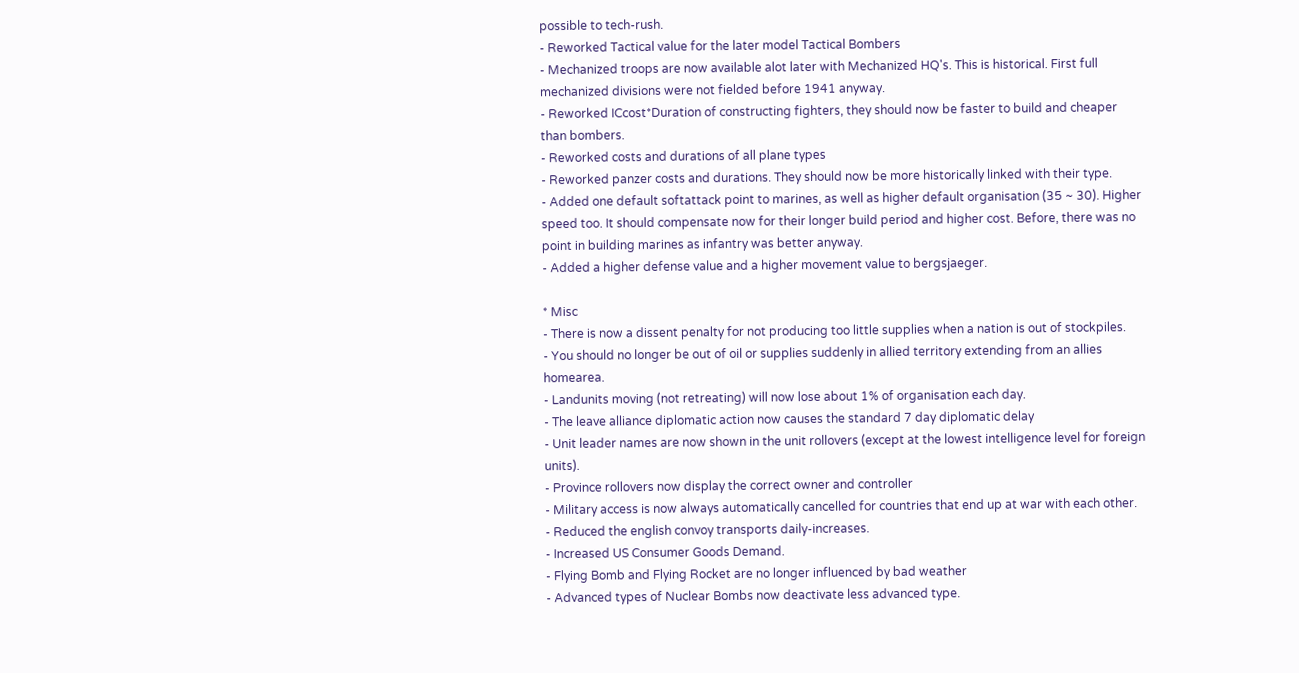possible to tech-rush.
- Reworked Tactical value for the later model Tactical Bombers
- Mechanized troops are now available alot later with Mechanized HQ's. This is historical. First full mechanized divisions were not fielded before 1941 anyway.
- Reworked ICcost*Duration of constructing fighters, they should now be faster to build and cheaper than bombers.
- Reworked costs and durations of all plane types
- Reworked panzer costs and durations. They should now be more historically linked with their type.
- Added one default softattack point to marines, as well as higher default organisation (35 ~ 30). Higher speed too. It should compensate now for their longer build period and higher cost. Before, there was no point in building marines as infantry was better anyway.
- Added a higher defense value and a higher movement value to bergsjaeger.

* Misc
- There is now a dissent penalty for not producing too little supplies when a nation is out of stockpiles.
- You should no longer be out of oil or supplies suddenly in allied territory extending from an allies homearea.
- Landunits moving (not retreating) will now lose about 1% of organisation each day.
- The leave alliance diplomatic action now causes the standard 7 day diplomatic delay
- Unit leader names are now shown in the unit rollovers (except at the lowest intelligence level for foreign units).
- Province rollovers now display the correct owner and controller
- Military access is now always automatically cancelled for countries that end up at war with each other.
- Reduced the english convoy transports daily-increases.
- Increased US Consumer Goods Demand.
- Flying Bomb and Flying Rocket are no longer influenced by bad weather
- Advanced types of Nuclear Bombs now deactivate less advanced type.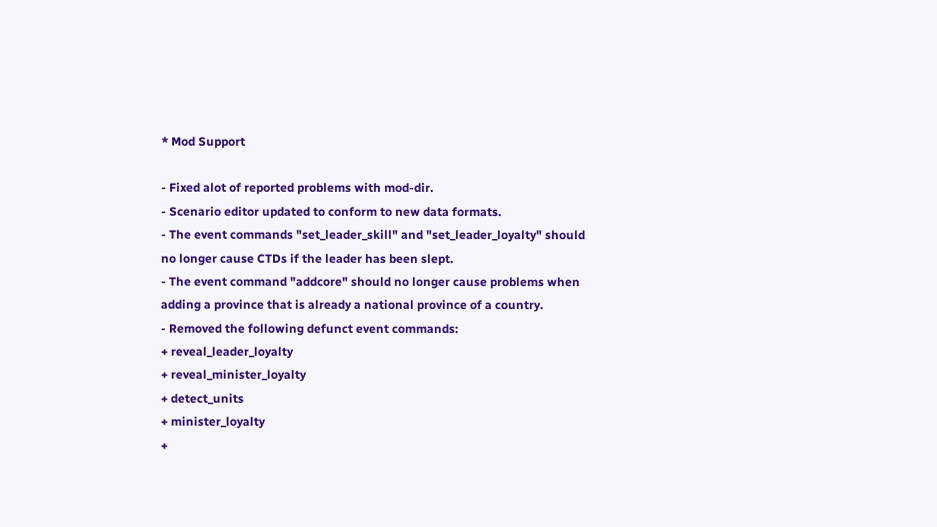* Mod Support

- Fixed alot of reported problems with mod-dir.
- Scenario editor updated to conform to new data formats.
- The event commands "set_leader_skill" and "set_leader_loyalty" should no longer cause CTDs if the leader has been slept.
- The event command "addcore" should no longer cause problems when adding a province that is already a national province of a country.
- Removed the following defunct event commands:
+ reveal_leader_loyalty
+ reveal_minister_loyalty
+ detect_units
+ minister_loyalty
+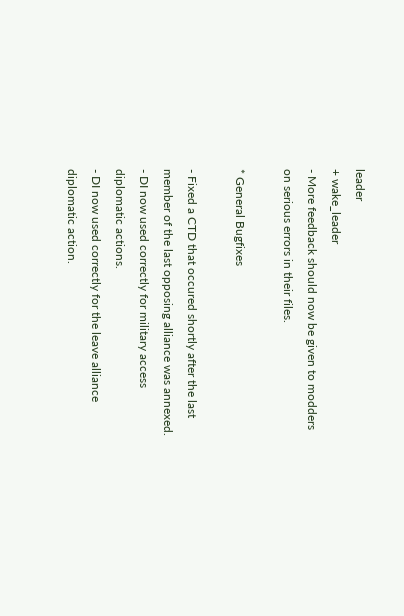leader
+ wake_leader
- More feedback should now be given to modders on serious errors in their files.

* General Bugfixes

- Fixed a CTD that occured shortly after the last member of the last opposing alliance was annexed.
- DI now used correctly for military access diplomatic actions.
- DI now used correctly for the leave alliance diplomatic action.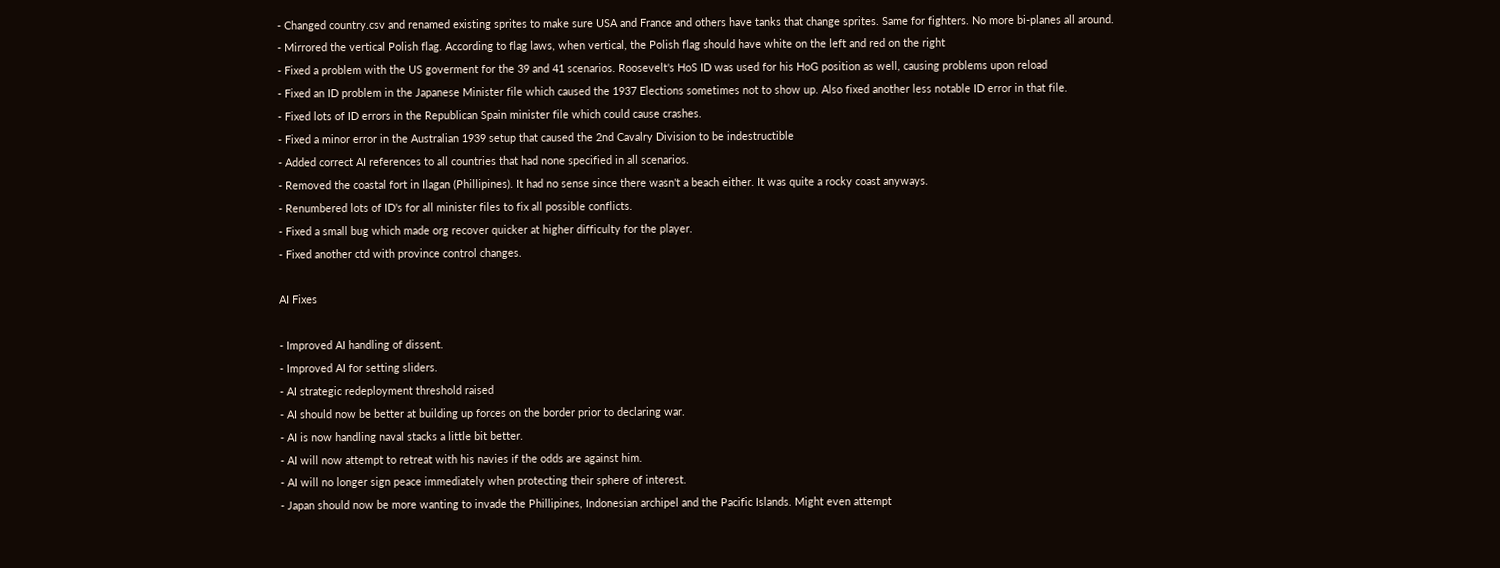- Changed country.csv and renamed existing sprites to make sure USA and France and others have tanks that change sprites. Same for fighters. No more bi-planes all around.
- Mirrored the vertical Polish flag. According to flag laws, when vertical, the Polish flag should have white on the left and red on the right
- Fixed a problem with the US goverment for the 39 and 41 scenarios. Roosevelt's HoS ID was used for his HoG position as well, causing problems upon reload
- Fixed an ID problem in the Japanese Minister file which caused the 1937 Elections sometimes not to show up. Also fixed another less notable ID error in that file.
- Fixed lots of ID errors in the Republican Spain minister file which could cause crashes.
- Fixed a minor error in the Australian 1939 setup that caused the 2nd Cavalry Division to be indestructible
- Added correct AI references to all countries that had none specified in all scenarios.
- Removed the coastal fort in Ilagan (Phillipines). It had no sense since there wasn't a beach either. It was quite a rocky coast anyways.
- Renumbered lots of ID's for all minister files to fix all possible conflicts.
- Fixed a small bug which made org recover quicker at higher difficulty for the player.
- Fixed another ctd with province control changes.

AI Fixes

- Improved AI handling of dissent.
- Improved AI for setting sliders.
- AI strategic redeployment threshold raised
- AI should now be better at building up forces on the border prior to declaring war.
- AI is now handling naval stacks a little bit better.
- AI will now attempt to retreat with his navies if the odds are against him.
- AI will no longer sign peace immediately when protecting their sphere of interest.
- Japan should now be more wanting to invade the Phillipines, Indonesian archipel and the Pacific Islands. Might even attempt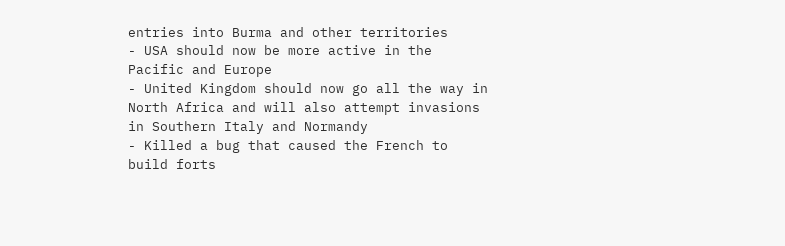entries into Burma and other territories
- USA should now be more active in the Pacific and Europe
- United Kingdom should now go all the way in North Africa and will also attempt invasions in Southern Italy and Normandy
- Killed a bug that caused the French to build forts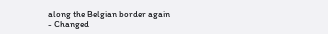along the Belgian border again
- Changed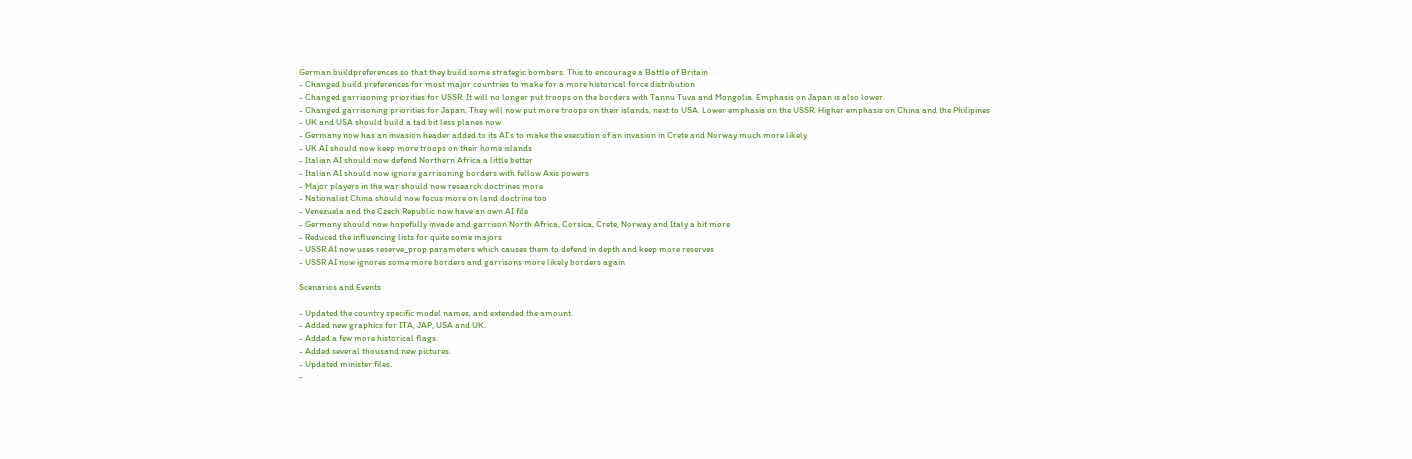German buildpreferences so that they build some strategic bombers. This to encourage a Battle of Britain
- Changed build preferences for most major countries to make for a more historical force distribution
- Changed garrisoning priorities for USSR. It will no longer put troops on the borders with Tannu Tuva and Mongolia. Emphasis on Japan is also lower.
- Changed garrisoning priorities for Japan. They will now put more troops on their islands, next to USA. Lower emphasis on the USSR. Higher emphasis on China and the Philipines
- UK and USA should build a tad bit less planes now
- Germany now has an invasion header added to its AI's to make the execution of an invasion in Crete and Norway much more likely
- UK AI should now keep more troops on their home islands
- Italian AI should now defend Northern Africa a little better
- Italian AI should now ignore garrisoning borders with fellow Axis powers
- Major players in the war should now research doctrines more
- Nationalist China should now focus more on land doctrine too
- Venezuela and the Czech Republic now have an own AI file
- Germany should now hopefully invade and garrison North Africa, Corsica, Crete, Norway and Italy a bit more
- Reduced the influencing lists for quite some majors
- USSR AI now uses reserve_prop parameters which causes them to defend in depth and keep more reserves
- USSR AI now ignores some more borders and garrisons more likely borders again

Scenarios and Events

- Updated the country specific model names, and extended the amount.
- Added new graphics for ITA, JAP, USA and UK.
- Added a few more historical flags.
- Added several thousand new pictures.
- Updated minister files.
-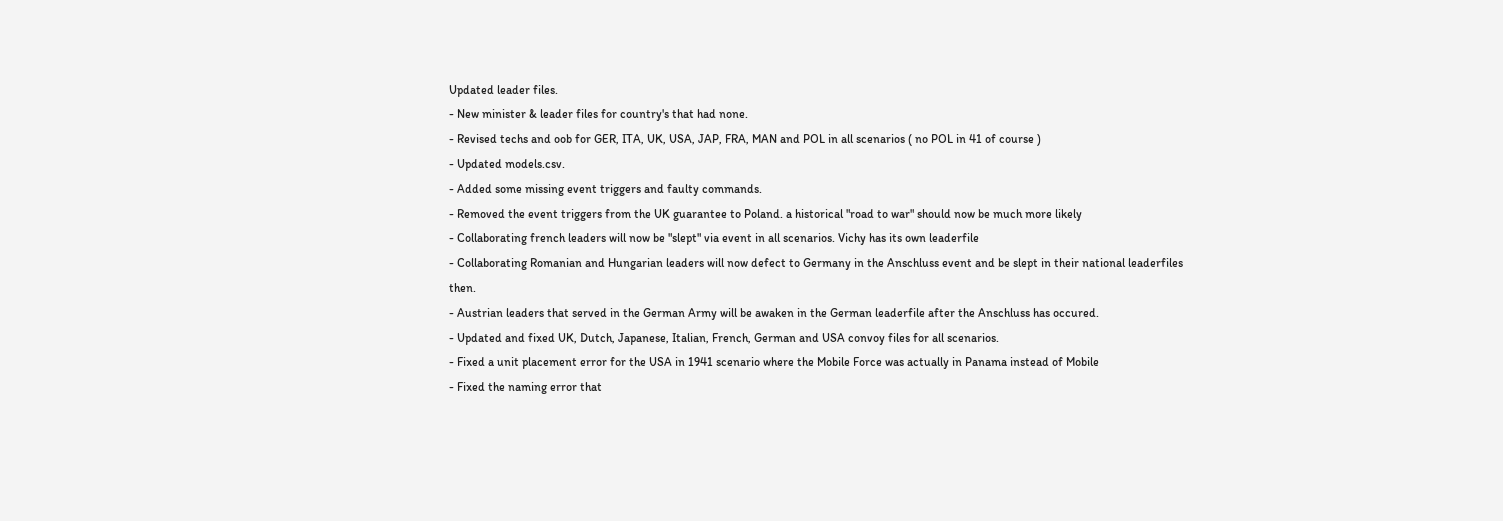Updated leader files.
- New minister & leader files for country's that had none.
- Revised techs and oob for GER, ITA, UK, USA, JAP, FRA, MAN and POL in all scenarios ( no POL in 41 of course )
- Updated models.csv.
- Added some missing event triggers and faulty commands.
- Removed the event triggers from the UK guarantee to Poland. a historical "road to war" should now be much more likely
- Collaborating french leaders will now be "slept" via event in all scenarios. Vichy has its own leaderfile
- Collaborating Romanian and Hungarian leaders will now defect to Germany in the Anschluss event and be slept in their national leaderfiles then.
- Austrian leaders that served in the German Army will be awaken in the German leaderfile after the Anschluss has occured.
- Updated and fixed UK, Dutch, Japanese, Italian, French, German and USA convoy files for all scenarios.
- Fixed a unit placement error for the USA in 1941 scenario where the Mobile Force was actually in Panama instead of Mobile
- Fixed the naming error that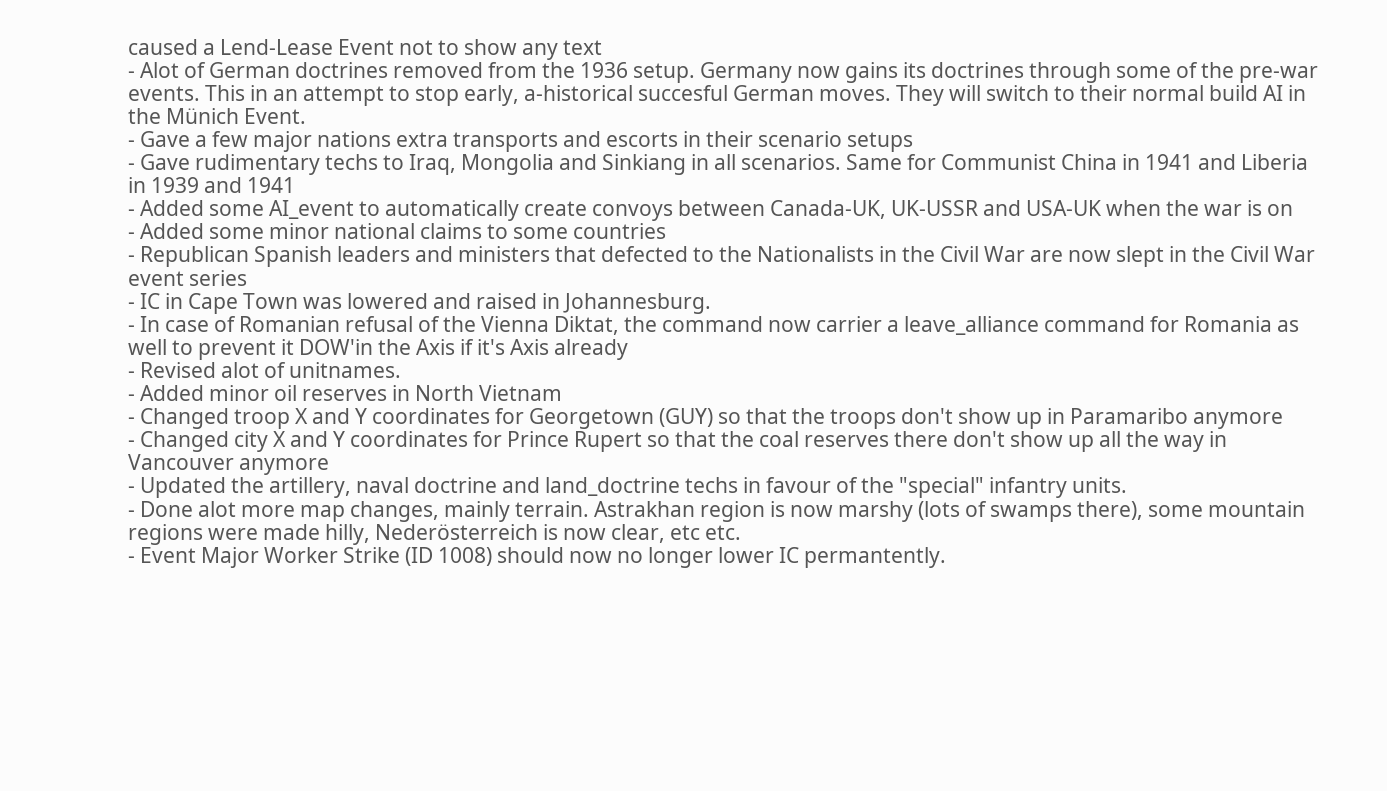caused a Lend-Lease Event not to show any text
- Alot of German doctrines removed from the 1936 setup. Germany now gains its doctrines through some of the pre-war events. This in an attempt to stop early, a-historical succesful German moves. They will switch to their normal build AI in the Münich Event.
- Gave a few major nations extra transports and escorts in their scenario setups
- Gave rudimentary techs to Iraq, Mongolia and Sinkiang in all scenarios. Same for Communist China in 1941 and Liberia in 1939 and 1941
- Added some AI_event to automatically create convoys between Canada-UK, UK-USSR and USA-UK when the war is on
- Added some minor national claims to some countries
- Republican Spanish leaders and ministers that defected to the Nationalists in the Civil War are now slept in the Civil War event series
- IC in Cape Town was lowered and raised in Johannesburg.
- In case of Romanian refusal of the Vienna Diktat, the command now carrier a leave_alliance command for Romania as well to prevent it DOW'in the Axis if it's Axis already
- Revised alot of unitnames.
- Added minor oil reserves in North Vietnam
- Changed troop X and Y coordinates for Georgetown (GUY) so that the troops don't show up in Paramaribo anymore
- Changed city X and Y coordinates for Prince Rupert so that the coal reserves there don't show up all the way in Vancouver anymore
- Updated the artillery, naval doctrine and land_doctrine techs in favour of the "special" infantry units.
- Done alot more map changes, mainly terrain. Astrakhan region is now marshy (lots of swamps there), some mountain regions were made hilly, Nederösterreich is now clear, etc etc.
- Event Major Worker Strike (ID 1008) should now no longer lower IC permantently.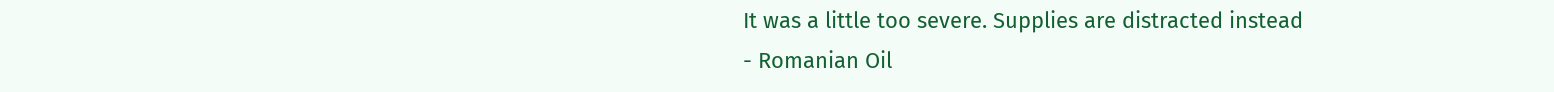It was a little too severe. Supplies are distracted instead
- Romanian Oil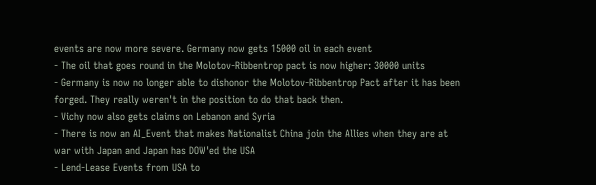events are now more severe. Germany now gets 15000 oil in each event
- The oil that goes round in the Molotov-Ribbentrop pact is now higher: 30000 units
- Germany is now no longer able to dishonor the Molotov-Ribbentrop Pact after it has been forged. They really weren't in the position to do that back then.
- Vichy now also gets claims on Lebanon and Syria
- There is now an AI_Event that makes Nationalist China join the Allies when they are at war with Japan and Japan has DOW'ed the USA
- Lend-Lease Events from USA to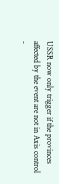USSR now only trigger if the provinces affected by the event are not in Axis control
-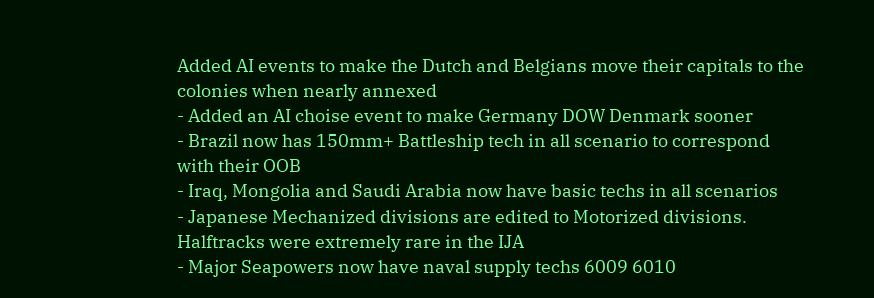Added AI events to make the Dutch and Belgians move their capitals to the colonies when nearly annexed
- Added an AI choise event to make Germany DOW Denmark sooner
- Brazil now has 150mm+ Battleship tech in all scenario to correspond with their OOB
- Iraq, Mongolia and Saudi Arabia now have basic techs in all scenarios
- Japanese Mechanized divisions are edited to Motorized divisions. Halftracks were extremely rare in the IJA
- Major Seapowers now have naval supply techs 6009 6010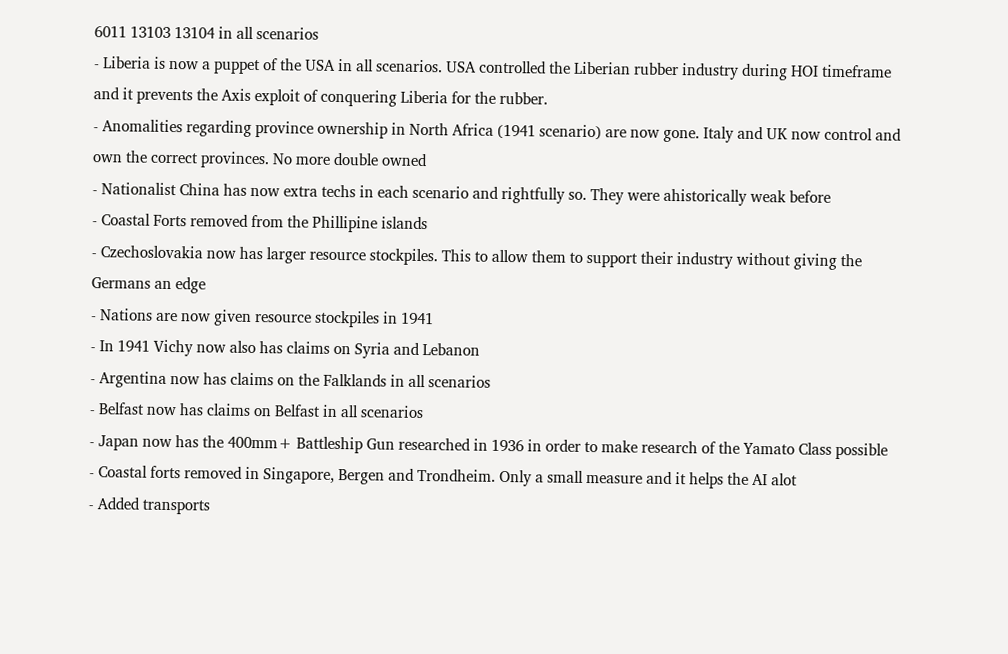6011 13103 13104 in all scenarios
- Liberia is now a puppet of the USA in all scenarios. USA controlled the Liberian rubber industry during HOI timeframe and it prevents the Axis exploit of conquering Liberia for the rubber.
- Anomalities regarding province ownership in North Africa (1941 scenario) are now gone. Italy and UK now control and own the correct provinces. No more double owned
- Nationalist China has now extra techs in each scenario and rightfully so. They were ahistorically weak before
- Coastal Forts removed from the Phillipine islands
- Czechoslovakia now has larger resource stockpiles. This to allow them to support their industry without giving the Germans an edge
- Nations are now given resource stockpiles in 1941
- In 1941 Vichy now also has claims on Syria and Lebanon
- Argentina now has claims on the Falklands in all scenarios
- Belfast now has claims on Belfast in all scenarios
- Japan now has the 400mm+ Battleship Gun researched in 1936 in order to make research of the Yamato Class possible
- Coastal forts removed in Singapore, Bergen and Trondheim. Only a small measure and it helps the AI alot
- Added transports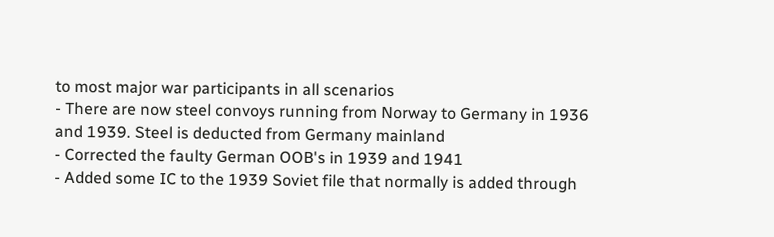to most major war participants in all scenarios
- There are now steel convoys running from Norway to Germany in 1936 and 1939. Steel is deducted from Germany mainland
- Corrected the faulty German OOB's in 1939 and 1941
- Added some IC to the 1939 Soviet file that normally is added through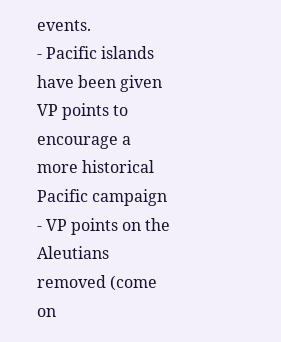events.
- Pacific islands have been given VP points to encourage a more historical Pacific campaign
- VP points on the Aleutians removed (come on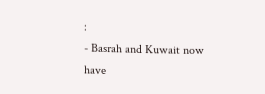:
- Basrah and Kuwait now have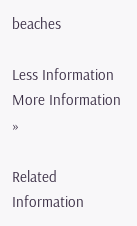beaches

Less Information
More Information »

Related Information